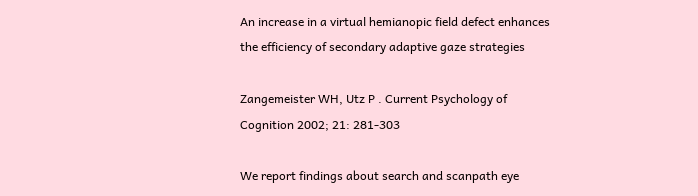An increase in a virtual hemianopic field defect enhances the efficiency of secondary adaptive gaze strategies

Zangemeister WH, Utz P . Current Psychology of Cognition 2002; 21: 281-303

We report findings about search and scanpath eye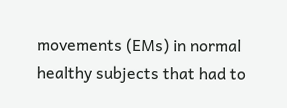movements (EMs) in normal healthy subjects that had to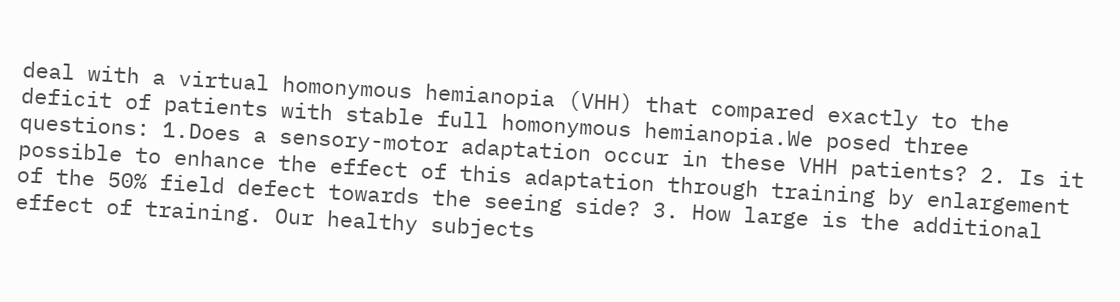deal with a virtual homonymous hemianopia (VHH) that compared exactly to the deficit of patients with stable full homonymous hemianopia.We posed three questions: 1.Does a sensory-motor adaptation occur in these VHH patients? 2. Is it possible to enhance the effect of this adaptation through training by enlargement of the 50% field defect towards the seeing side? 3. How large is the additional effect of training. Our healthy subjects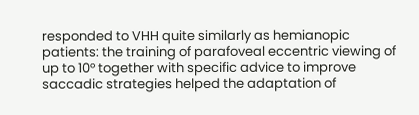responded to VHH quite similarly as hemianopic patients: the training of parafoveal eccentric viewing of up to 10° together with specific advice to improve saccadic strategies helped the adaptation of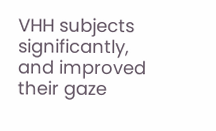VHH subjects significantly, and improved their gaze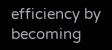efficiency by becoming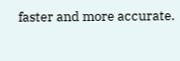faster and more accurate.